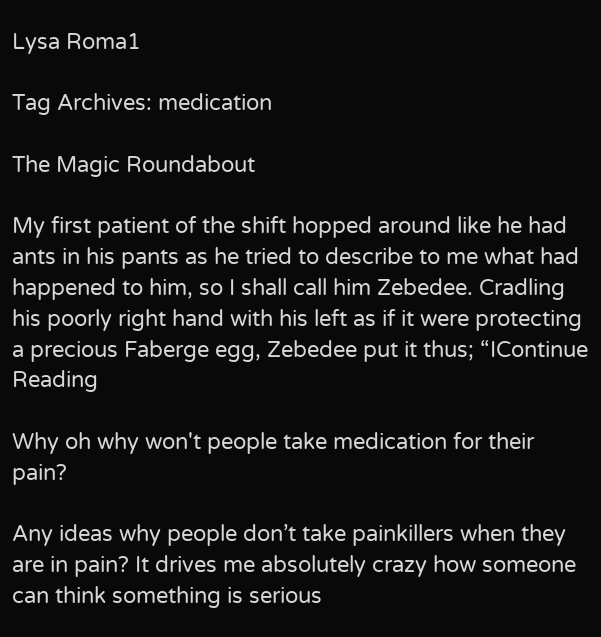Lysa Roma1

Tag Archives: medication

The Magic Roundabout

My first patient of the shift hopped around like he had ants in his pants as he tried to describe to me what had happened to him, so I shall call him Zebedee. Cradling his poorly right hand with his left as if it were protecting a precious Faberge egg, Zebedee put it thus; “IContinue Reading

Why oh why won't people take medication for their pain?

Any ideas why people don’t take painkillers when they are in pain? It drives me absolutely crazy how someone can think something is serious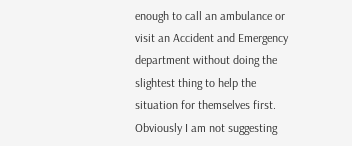enough to call an ambulance or visit an Accident and Emergency department without doing the slightest thing to help the situation for themselves first. Obviously I am not suggesting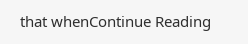that whenContinue Reading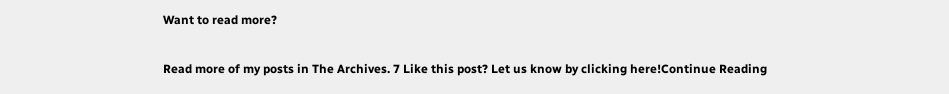Want to read more?

Read more of my posts in The Archives. 7 Like this post? Let us know by clicking here!Continue Reading